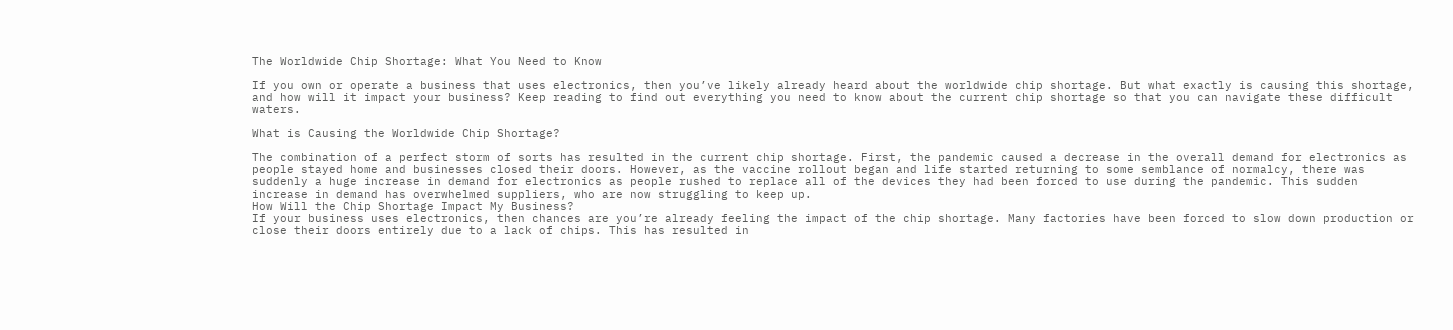The Worldwide Chip Shortage: What You Need to Know

If you own or operate a business that uses electronics, then you’ve likely already heard about the worldwide chip shortage. But what exactly is causing this shortage, and how will it impact your business? Keep reading to find out everything you need to know about the current chip shortage so that you can navigate these difficult waters.

What is Causing the Worldwide Chip Shortage?

The combination of a perfect storm of sorts has resulted in the current chip shortage. First, the pandemic caused a decrease in the overall demand for electronics as people stayed home and businesses closed their doors. However, as the vaccine rollout began and life started returning to some semblance of normalcy, there was suddenly a huge increase in demand for electronics as people rushed to replace all of the devices they had been forced to use during the pandemic. This sudden increase in demand has overwhelmed suppliers, who are now struggling to keep up.
How Will the Chip Shortage Impact My Business?
If your business uses electronics, then chances are you’re already feeling the impact of the chip shortage. Many factories have been forced to slow down production or close their doors entirely due to a lack of chips. This has resulted in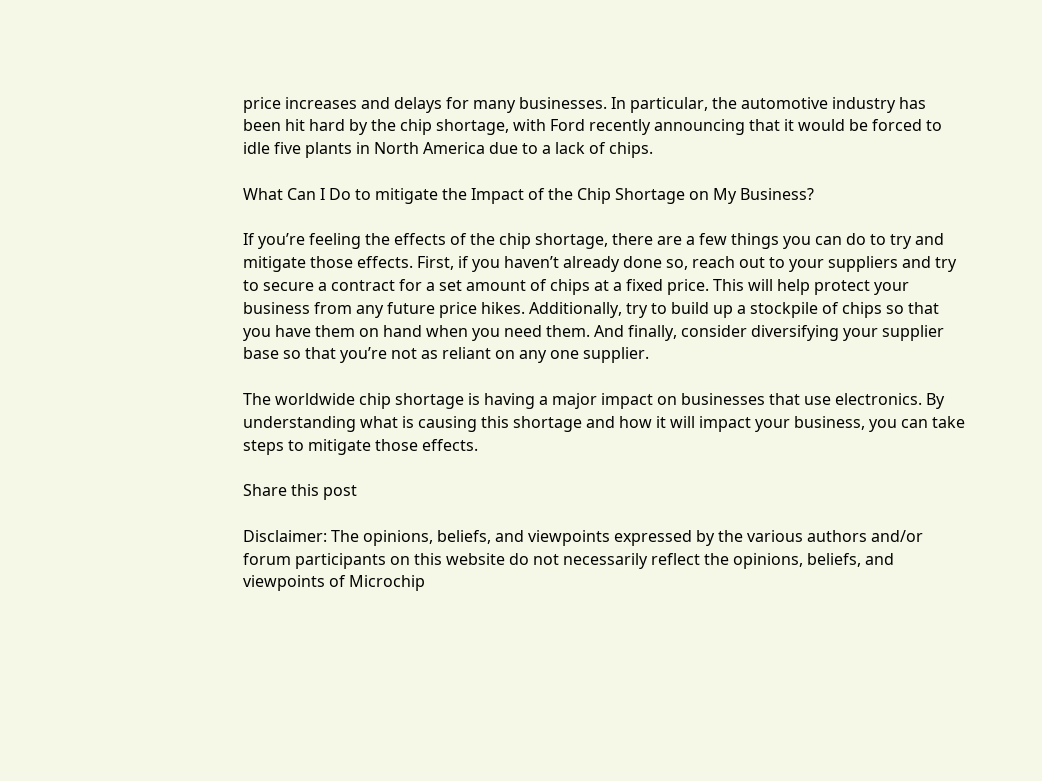price increases and delays for many businesses. In particular, the automotive industry has been hit hard by the chip shortage, with Ford recently announcing that it would be forced to idle five plants in North America due to a lack of chips.

What Can I Do to mitigate the Impact of the Chip Shortage on My Business?

If you’re feeling the effects of the chip shortage, there are a few things you can do to try and mitigate those effects. First, if you haven’t already done so, reach out to your suppliers and try to secure a contract for a set amount of chips at a fixed price. This will help protect your business from any future price hikes. Additionally, try to build up a stockpile of chips so that you have them on hand when you need them. And finally, consider diversifying your supplier base so that you’re not as reliant on any one supplier.

The worldwide chip shortage is having a major impact on businesses that use electronics. By understanding what is causing this shortage and how it will impact your business, you can take steps to mitigate those effects.

Share this post

Disclaimer: The opinions, beliefs, and viewpoints expressed by the various authors and/or forum participants on this website do not necessarily reflect the opinions, beliefs, and viewpoints of Microchip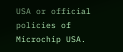USA or official policies of Microchip USA.